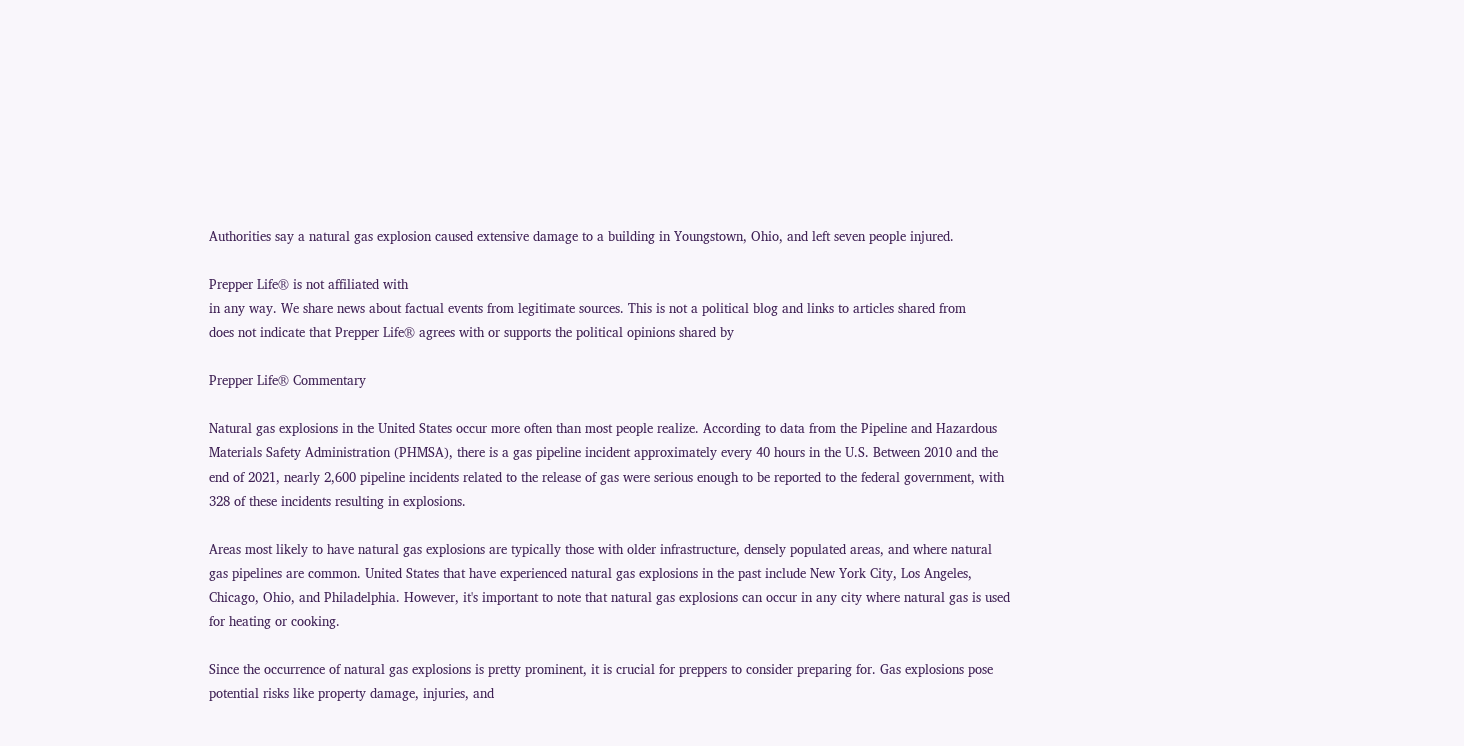Authorities say a natural gas explosion caused extensive damage to a building in Youngstown, Ohio, and left seven people injured.

Prepper Life® is not affiliated with
in any way. We share news about factual events from legitimate sources. This is not a political blog and links to articles shared from
does not indicate that Prepper Life® agrees with or supports the political opinions shared by

Prepper Life® Commentary

Natural gas explosions in the United States occur more often than most people realize. According to data from the Pipeline and Hazardous Materials Safety Administration (PHMSA), there is a gas pipeline incident approximately every 40 hours in the U.S. Between 2010 and the end of 2021, nearly 2,600 pipeline incidents related to the release of gas were serious enough to be reported to the federal government, with 328 of these incidents resulting in explosions.

Areas most likely to have natural gas explosions are typically those with older infrastructure, densely populated areas, and where natural gas pipelines are common. United States that have experienced natural gas explosions in the past include New York City, Los Angeles, Chicago, Ohio, and Philadelphia. However, it's important to note that natural gas explosions can occur in any city where natural gas is used for heating or cooking.

Since the occurrence of natural gas explosions is pretty prominent, it is crucial for preppers to consider preparing for. Gas explosions pose potential risks like property damage, injuries, and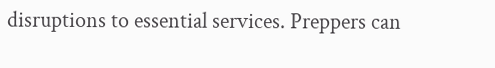disruptions to essential services. Preppers can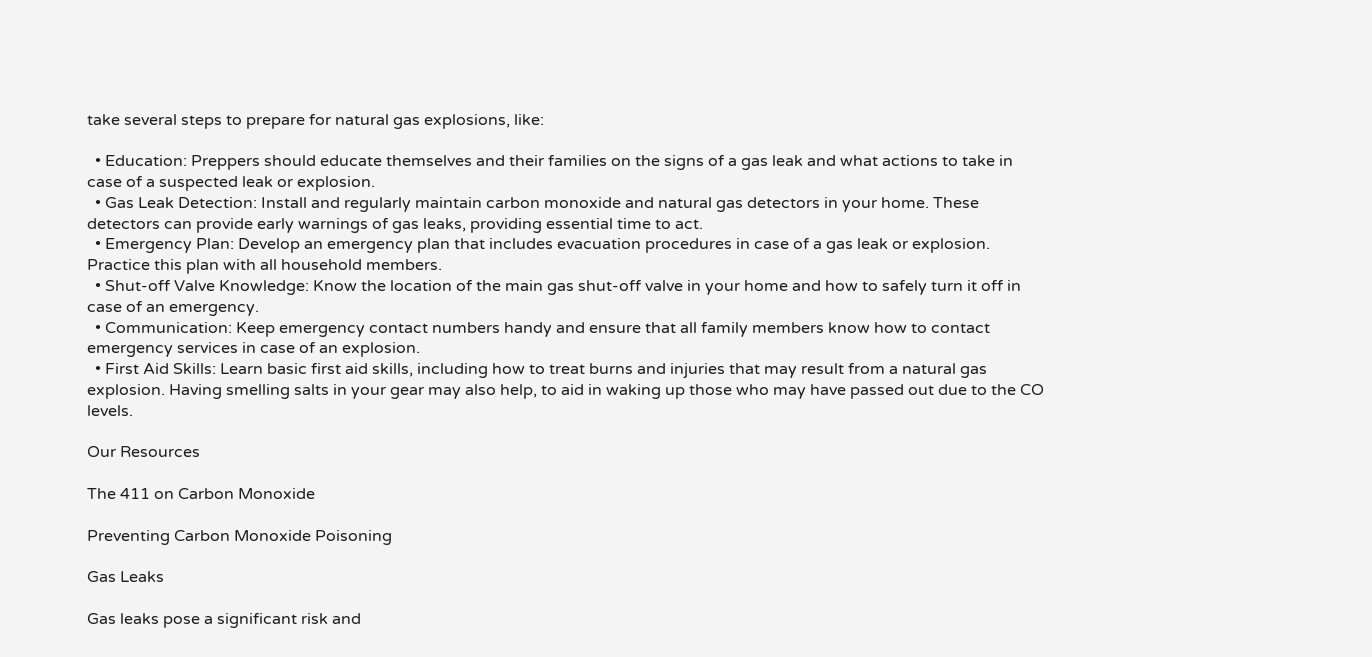take several steps to prepare for natural gas explosions, like:

  • Education: Preppers should educate themselves and their families on the signs of a gas leak and what actions to take in case of a suspected leak or explosion.
  • Gas Leak Detection: Install and regularly maintain carbon monoxide and natural gas detectors in your home. These detectors can provide early warnings of gas leaks, providing essential time to act.
  • Emergency Plan: Develop an emergency plan that includes evacuation procedures in case of a gas leak or explosion. Practice this plan with all household members.
  • Shut-off Valve Knowledge: Know the location of the main gas shut-off valve in your home and how to safely turn it off in case of an emergency.
  • Communication: Keep emergency contact numbers handy and ensure that all family members know how to contact emergency services in case of an explosion.
  • First Aid Skills: Learn basic first aid skills, including how to treat burns and injuries that may result from a natural gas explosion. Having smelling salts in your gear may also help, to aid in waking up those who may have passed out due to the CO levels.

Our Resources

The 411 on Carbon Monoxide

Preventing Carbon Monoxide Poisoning

Gas Leaks

Gas leaks pose a significant risk and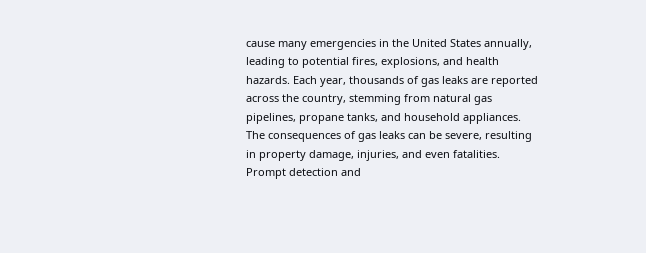cause many emergencies in the United States annually, leading to potential fires, explosions, and health hazards. Each year, thousands of gas leaks are reported across the country, stemming from natural gas pipelines, propane tanks, and household appliances. The consequences of gas leaks can be severe, resulting in property damage, injuries, and even fatalities. Prompt detection and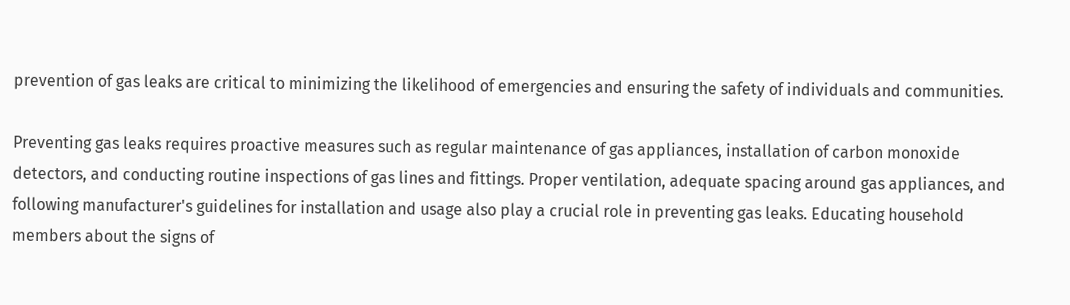prevention of gas leaks are critical to minimizing the likelihood of emergencies and ensuring the safety of individuals and communities.

Preventing gas leaks requires proactive measures such as regular maintenance of gas appliances, installation of carbon monoxide detectors, and conducting routine inspections of gas lines and fittings. Proper ventilation, adequate spacing around gas appliances, and following manufacturer's guidelines for installation and usage also play a crucial role in preventing gas leaks. Educating household members about the signs of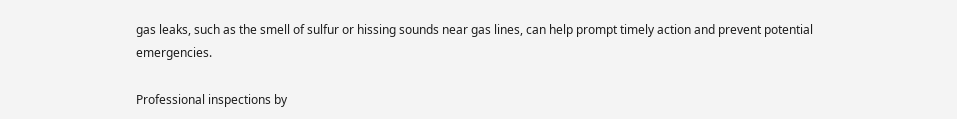gas leaks, such as the smell of sulfur or hissing sounds near gas lines, can help prompt timely action and prevent potential emergencies.

Professional inspections by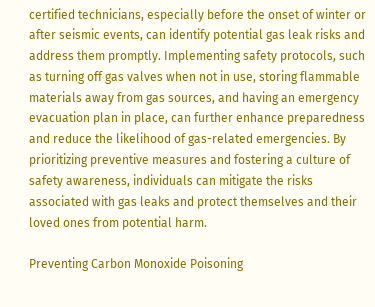certified technicians, especially before the onset of winter or after seismic events, can identify potential gas leak risks and address them promptly. Implementing safety protocols, such as turning off gas valves when not in use, storing flammable materials away from gas sources, and having an emergency evacuation plan in place, can further enhance preparedness and reduce the likelihood of gas-related emergencies. By prioritizing preventive measures and fostering a culture of safety awareness, individuals can mitigate the risks associated with gas leaks and protect themselves and their loved ones from potential harm.

Preventing Carbon Monoxide Poisoning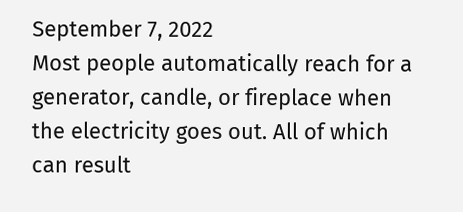September 7, 2022
Most people automatically reach for a generator, candle, or fireplace when the electricity goes out. All of which can result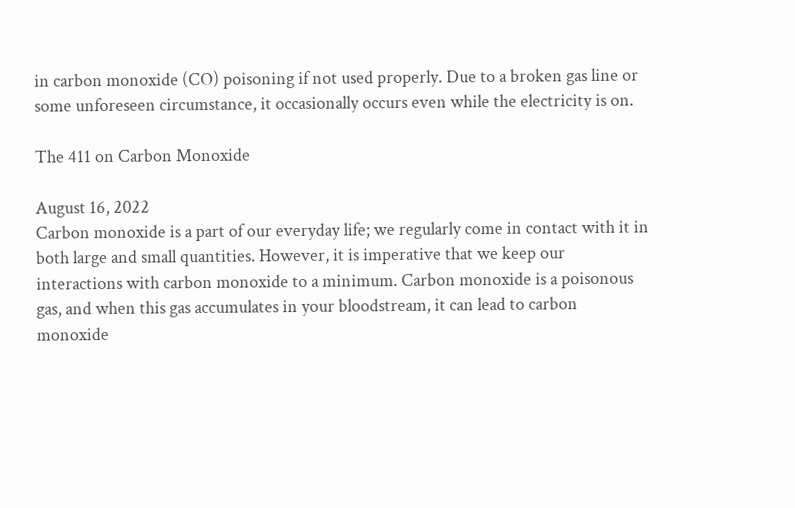in carbon monoxide (CO) poisoning if not used properly. Due to a broken gas line or some unforeseen circumstance, it occasionally occurs even while the electricity is on.

The 411 on Carbon Monoxide

August 16, 2022
Carbon monoxide is a part of our everyday life; we regularly come in contact with it in both large and small quantities. However, it is imperative that we keep our interactions with carbon monoxide to a minimum. Carbon monoxide is a poisonous gas, and when this gas accumulates in your bloodstream, it can lead to carbon monoxide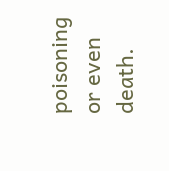poisoning or even death.